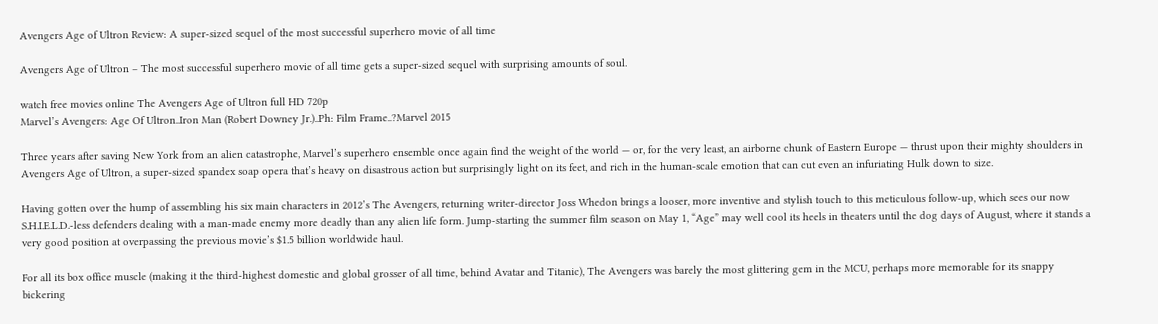Avengers Age of Ultron Review: A super-sized sequel of the most successful superhero movie of all time

Avengers Age of Ultron – The most successful superhero movie of all time gets a super-sized sequel with surprising amounts of soul.

watch free movies online The Avengers Age of Ultron full HD 720p
Marvel’s Avengers: Age Of Ultron..Iron Man (Robert Downey Jr.)..Ph: Film Frame..?Marvel 2015

Three years after saving New York from an alien catastrophe, Marvel’s superhero ensemble once again find the weight of the world — or, for the very least, an airborne chunk of Eastern Europe — thrust upon their mighty shoulders in Avengers Age of Ultron, a super-sized spandex soap opera that’s heavy on disastrous action but surprisingly light on its feet, and rich in the human-scale emotion that can cut even an infuriating Hulk down to size.

Having gotten over the hump of assembling his six main characters in 2012’s The Avengers, returning writer-director Joss Whedon brings a looser, more inventive and stylish touch to this meticulous follow-up, which sees our now S.H.I.E.L.D.-less defenders dealing with a man-made enemy more deadly than any alien life form. Jump-starting the summer film season on May 1, “Age” may well cool its heels in theaters until the dog days of August, where it stands a very good position at overpassing the previous movie’s $1.5 billion worldwide haul.

For all its box office muscle (making it the third-highest domestic and global grosser of all time, behind Avatar and Titanic), The Avengers was barely the most glittering gem in the MCU, perhaps more memorable for its snappy bickering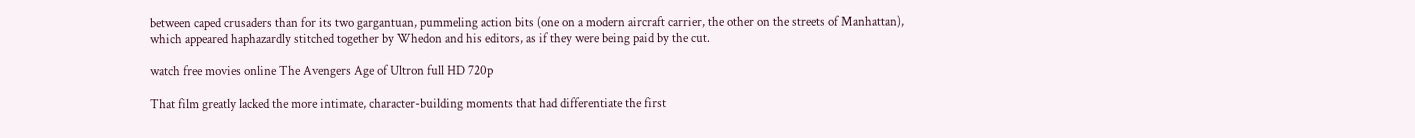between caped crusaders than for its two gargantuan, pummeling action bits (one on a modern aircraft carrier, the other on the streets of Manhattan), which appeared haphazardly stitched together by Whedon and his editors, as if they were being paid by the cut.

watch free movies online The Avengers Age of Ultron full HD 720p

That film greatly lacked the more intimate, character-building moments that had differentiate the first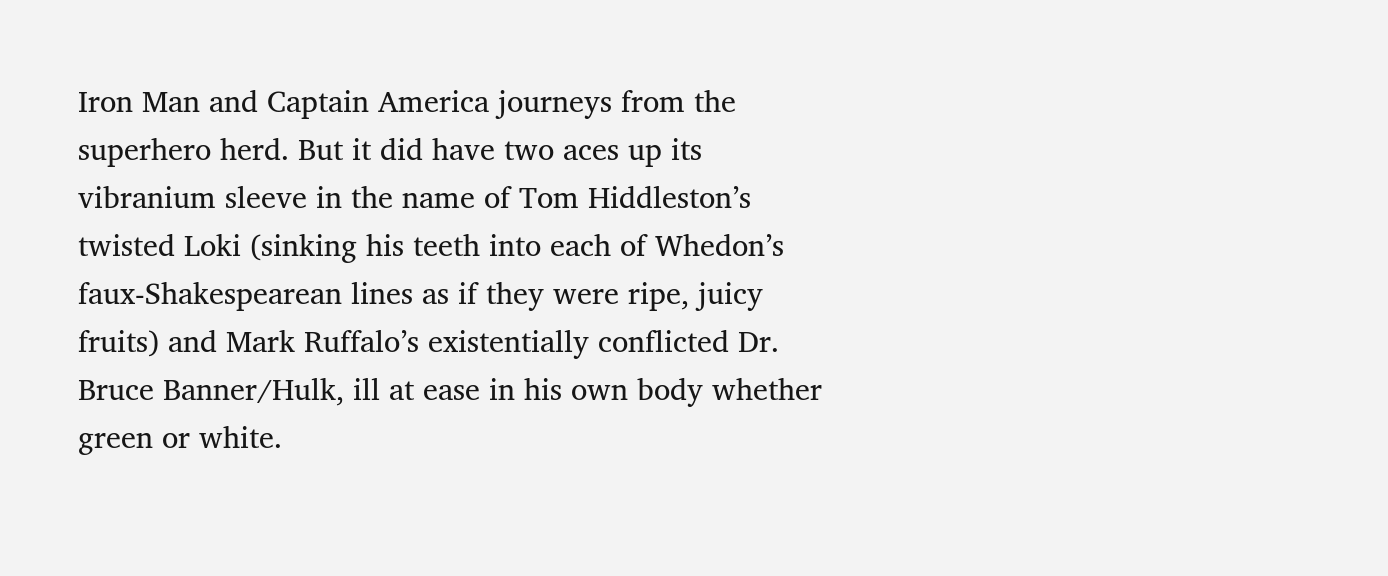Iron Man and Captain America journeys from the superhero herd. But it did have two aces up its vibranium sleeve in the name of Tom Hiddleston’s twisted Loki (sinking his teeth into each of Whedon’s faux-Shakespearean lines as if they were ripe, juicy fruits) and Mark Ruffalo’s existentially conflicted Dr. Bruce Banner/Hulk, ill at ease in his own body whether green or white.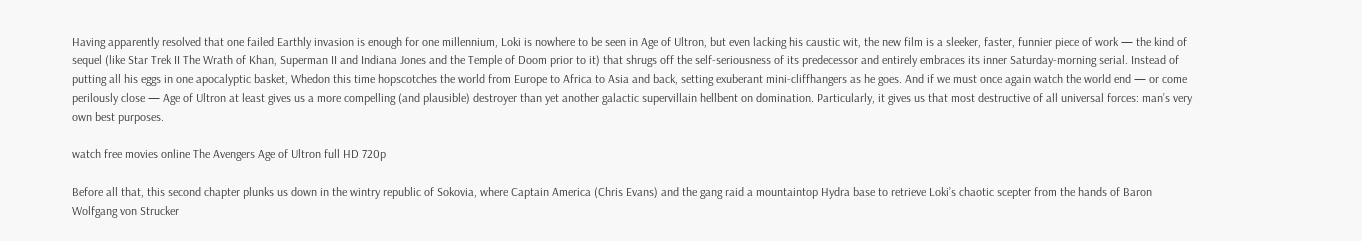Having apparently resolved that one failed Earthly invasion is enough for one millennium, Loki is nowhere to be seen in Age of Ultron, but even lacking his caustic wit, the new film is a sleeker, faster, funnier piece of work — the kind of sequel (like Star Trek II The Wrath of Khan, Superman II and Indiana Jones and the Temple of Doom prior to it) that shrugs off the self-seriousness of its predecessor and entirely embraces its inner Saturday-morning serial. Instead of putting all his eggs in one apocalyptic basket, Whedon this time hopscotches the world from Europe to Africa to Asia and back, setting exuberant mini-cliffhangers as he goes. And if we must once again watch the world end — or come perilously close — Age of Ultron at least gives us a more compelling (and plausible) destroyer than yet another galactic supervillain hellbent on domination. Particularly, it gives us that most destructive of all universal forces: man’s very own best purposes.

watch free movies online The Avengers Age of Ultron full HD 720p

Before all that, this second chapter plunks us down in the wintry republic of Sokovia, where Captain America (Chris Evans) and the gang raid a mountaintop Hydra base to retrieve Loki’s chaotic scepter from the hands of Baron Wolfgang von Strucker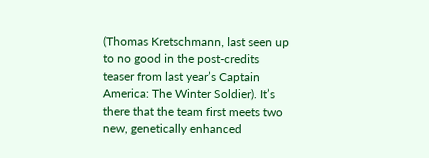(Thomas Kretschmann, last seen up to no good in the post-credits teaser from last year’s Captain America: The Winter Soldier). It’s there that the team first meets two new, genetically enhanced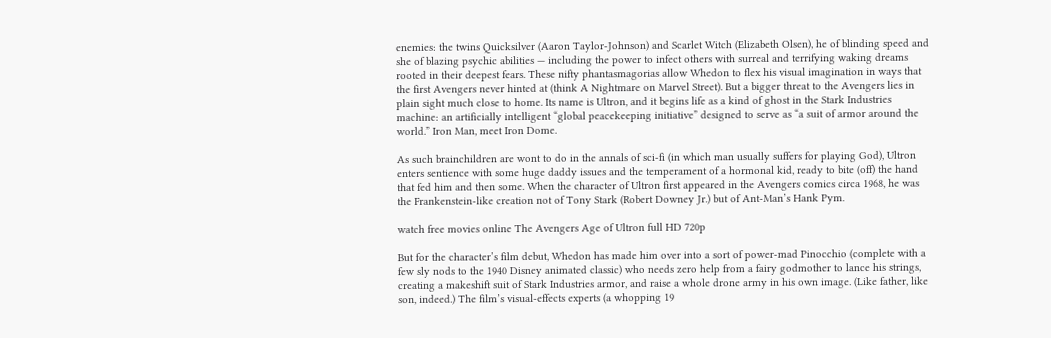enemies: the twins Quicksilver (Aaron Taylor-Johnson) and Scarlet Witch (Elizabeth Olsen), he of blinding speed and she of blazing psychic abilities — including the power to infect others with surreal and terrifying waking dreams rooted in their deepest fears. These nifty phantasmagorias allow Whedon to flex his visual imagination in ways that the first Avengers never hinted at (think A Nightmare on Marvel Street). But a bigger threat to the Avengers lies in plain sight much close to home. Its name is Ultron, and it begins life as a kind of ghost in the Stark Industries machine: an artificially intelligent “global peacekeeping initiative” designed to serve as “a suit of armor around the world.” Iron Man, meet Iron Dome.

As such brainchildren are wont to do in the annals of sci-fi (in which man usually suffers for playing God), Ultron enters sentience with some huge daddy issues and the temperament of a hormonal kid, ready to bite (off) the hand that fed him and then some. When the character of Ultron first appeared in the Avengers comics circa 1968, he was the Frankenstein-like creation not of Tony Stark (Robert Downey Jr.) but of Ant-Man’s Hank Pym.

watch free movies online The Avengers Age of Ultron full HD 720p

But for the character’s film debut, Whedon has made him over into a sort of power-mad Pinocchio (complete with a few sly nods to the 1940 Disney animated classic) who needs zero help from a fairy godmother to lance his strings, creating a makeshift suit of Stark Industries armor, and raise a whole drone army in his own image. (Like father, like son, indeed.) The film’s visual-effects experts (a whopping 19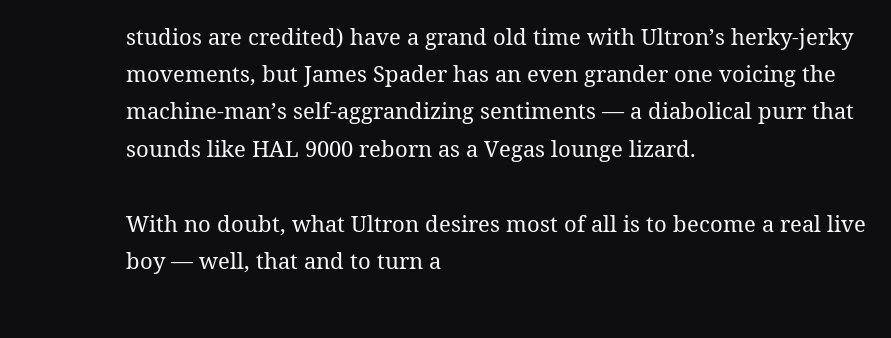studios are credited) have a grand old time with Ultron’s herky-jerky movements, but James Spader has an even grander one voicing the machine-man’s self-aggrandizing sentiments — a diabolical purr that sounds like HAL 9000 reborn as a Vegas lounge lizard.

With no doubt, what Ultron desires most of all is to become a real live boy — well, that and to turn a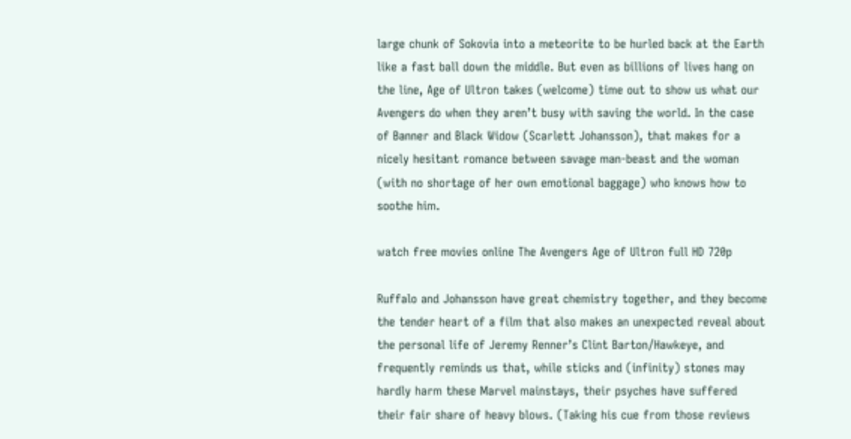large chunk of Sokovia into a meteorite to be hurled back at the Earth like a fast ball down the middle. But even as billions of lives hang on the line, Age of Ultron takes (welcome) time out to show us what our Avengers do when they aren’t busy with saving the world. In the case of Banner and Black Widow (Scarlett Johansson), that makes for a nicely hesitant romance between savage man-beast and the woman (with no shortage of her own emotional baggage) who knows how to soothe him.

watch free movies online The Avengers Age of Ultron full HD 720p

Ruffalo and Johansson have great chemistry together, and they become the tender heart of a film that also makes an unexpected reveal about the personal life of Jeremy Renner’s Clint Barton/Hawkeye, and frequently reminds us that, while sticks and (infinity) stones may hardly harm these Marvel mainstays, their psyches have suffered their fair share of heavy blows. (Taking his cue from those reviews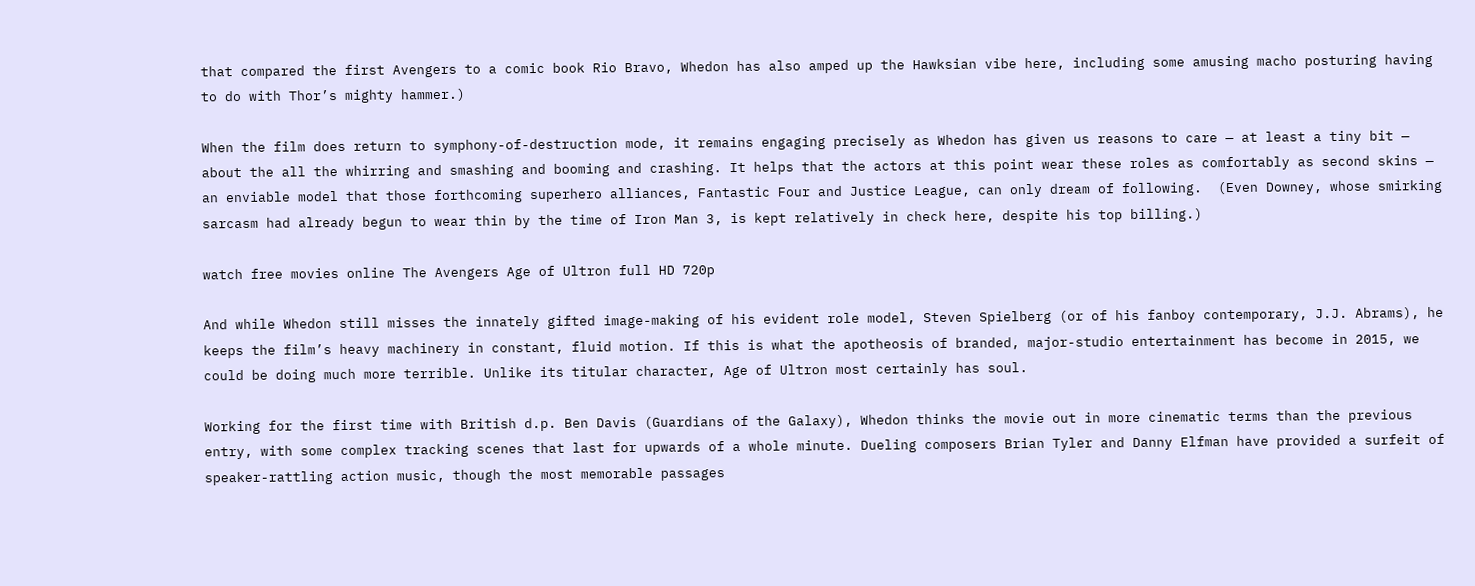that compared the first Avengers to a comic book Rio Bravo, Whedon has also amped up the Hawksian vibe here, including some amusing macho posturing having to do with Thor’s mighty hammer.)

When the film does return to symphony-of-destruction mode, it remains engaging precisely as Whedon has given us reasons to care — at least a tiny bit — about the all the whirring and smashing and booming and crashing. It helps that the actors at this point wear these roles as comfortably as second skins — an enviable model that those forthcoming superhero alliances, Fantastic Four and Justice League, can only dream of following.  (Even Downey, whose smirking sarcasm had already begun to wear thin by the time of Iron Man 3, is kept relatively in check here, despite his top billing.)

watch free movies online The Avengers Age of Ultron full HD 720p

And while Whedon still misses the innately gifted image-making of his evident role model, Steven Spielberg (or of his fanboy contemporary, J.J. Abrams), he keeps the film’s heavy machinery in constant, fluid motion. If this is what the apotheosis of branded, major-studio entertainment has become in 2015, we could be doing much more terrible. Unlike its titular character, Age of Ultron most certainly has soul.

Working for the first time with British d.p. Ben Davis (Guardians of the Galaxy), Whedon thinks the movie out in more cinematic terms than the previous entry, with some complex tracking scenes that last for upwards of a whole minute. Dueling composers Brian Tyler and Danny Elfman have provided a surfeit of speaker-rattling action music, though the most memorable passages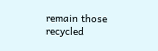remain those recycled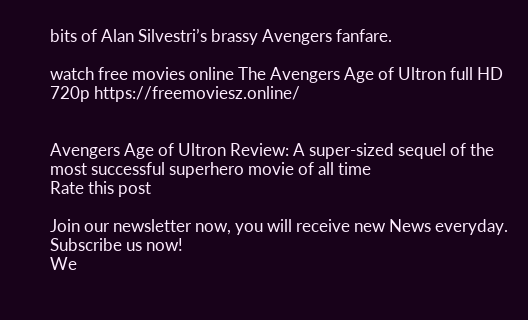bits of Alan Silvestri’s brassy Avengers fanfare.

watch free movies online The Avengers Age of Ultron full HD 720p https://freemoviesz.online/


Avengers Age of Ultron Review: A super-sized sequel of the most successful superhero movie of all time
Rate this post

Join our newsletter now, you will receive new News everyday. Subscribe us now!
We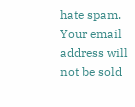hate spam. Your email address will not be sold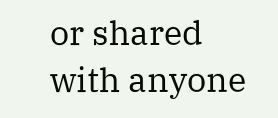or shared with anyone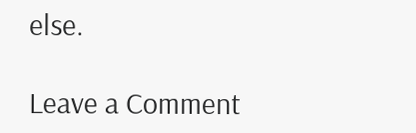else.

Leave a Comment